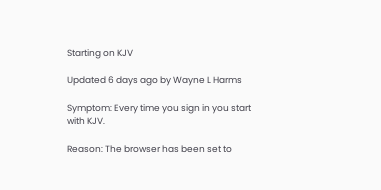Starting on KJV

Updated 6 days ago by Wayne L Harms

Symptom: Every time you sign in you start with KJV.

Reason: The browser has been set to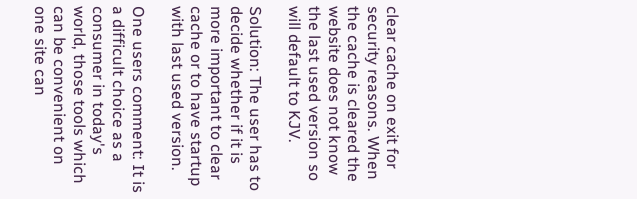clear cache on exit for security reasons. When the cache is cleared the website does not know the last used version so will default to KJV.

Solution: The user has to decide whether if it is more important to clear cache or to have startup with last used version.

One users comment: It is a difficult choice as a consumer in today's world, those tools which can be convenient on one site can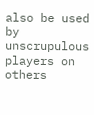also be used by unscrupulous players on others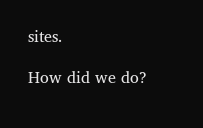sites.

How did we do?